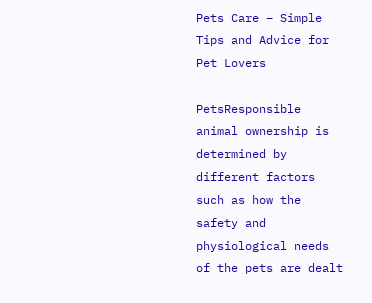Pets Care – Simple Tips and Advice for Pet Lovers

PetsResponsible animal ownership is determined by different factors such as how the safety and physiological needs of the pets are dealt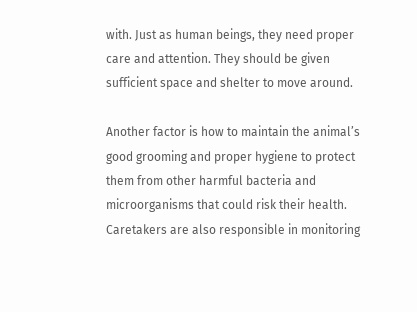with. Just as human beings, they need proper care and attention. They should be given sufficient space and shelter to move around.

Another factor is how to maintain the animal’s good grooming and proper hygiene to protect them from other harmful bacteria and microorganisms that could risk their health. Caretakers are also responsible in monitoring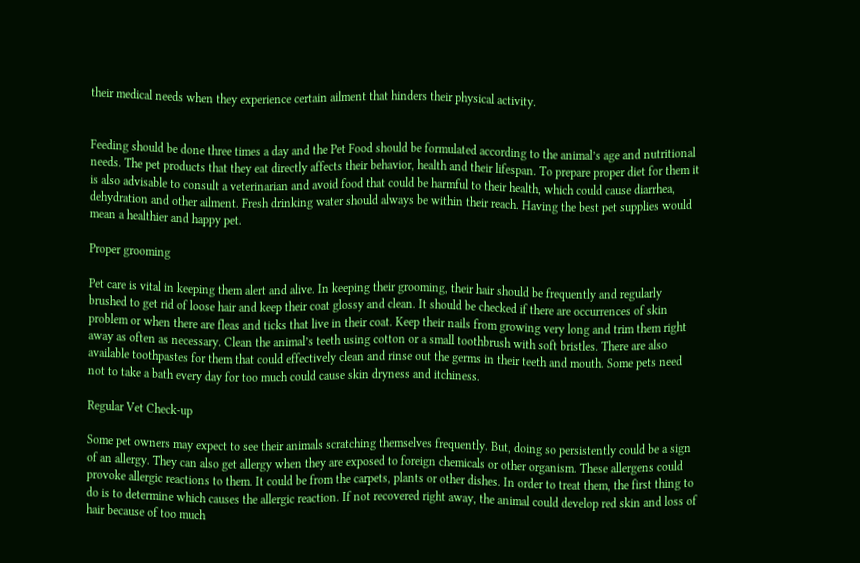their medical needs when they experience certain ailment that hinders their physical activity.


Feeding should be done three times a day and the Pet Food should be formulated according to the animal’s age and nutritional needs. The pet products that they eat directly affects their behavior, health and their lifespan. To prepare proper diet for them it is also advisable to consult a veterinarian and avoid food that could be harmful to their health, which could cause diarrhea, dehydration and other ailment. Fresh drinking water should always be within their reach. Having the best pet supplies would mean a healthier and happy pet.

Proper grooming

Pet care is vital in keeping them alert and alive. In keeping their grooming, their hair should be frequently and regularly brushed to get rid of loose hair and keep their coat glossy and clean. It should be checked if there are occurrences of skin problem or when there are fleas and ticks that live in their coat. Keep their nails from growing very long and trim them right away as often as necessary. Clean the animal’s teeth using cotton or a small toothbrush with soft bristles. There are also available toothpastes for them that could effectively clean and rinse out the germs in their teeth and mouth. Some pets need not to take a bath every day for too much could cause skin dryness and itchiness.

Regular Vet Check-up

Some pet owners may expect to see their animals scratching themselves frequently. But, doing so persistently could be a sign of an allergy. They can also get allergy when they are exposed to foreign chemicals or other organism. These allergens could provoke allergic reactions to them. It could be from the carpets, plants or other dishes. In order to treat them, the first thing to do is to determine which causes the allergic reaction. If not recovered right away, the animal could develop red skin and loss of hair because of too much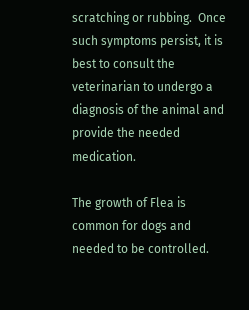scratching or rubbing.  Once such symptoms persist, it is best to consult the veterinarian to undergo a diagnosis of the animal and provide the needed medication.

The growth of Flea is common for dogs and needed to be controlled.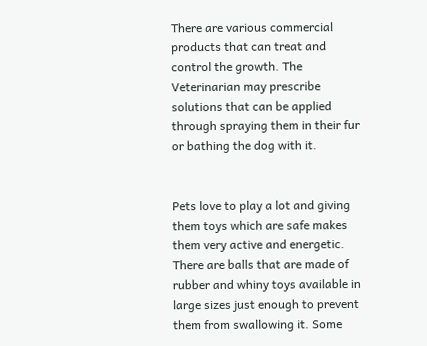There are various commercial products that can treat and control the growth. The Veterinarian may prescribe solutions that can be applied through spraying them in their fur or bathing the dog with it.


Pets love to play a lot and giving them toys which are safe makes them very active and energetic. There are balls that are made of rubber and whiny toys available in large sizes just enough to prevent them from swallowing it. Some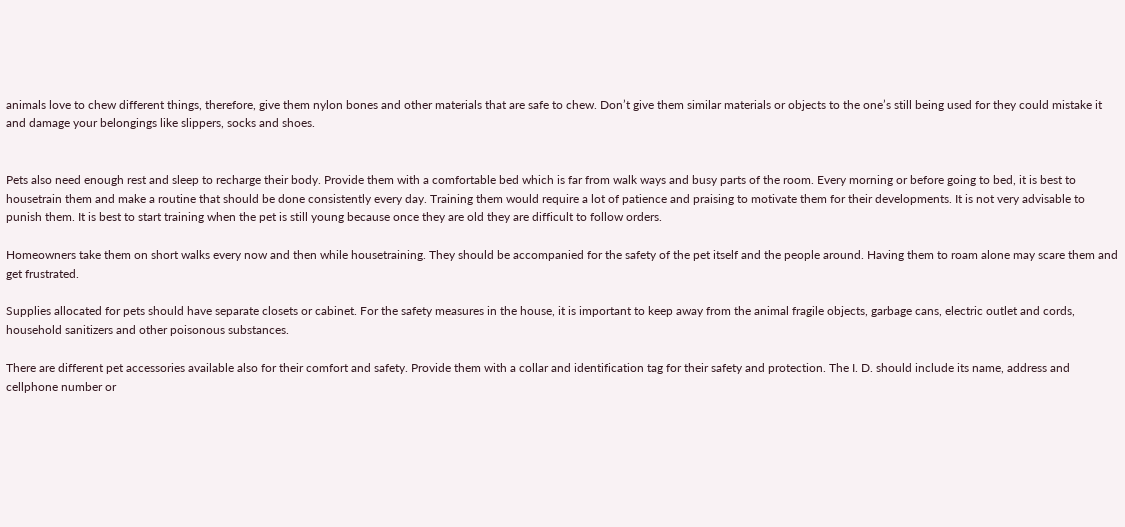animals love to chew different things, therefore, give them nylon bones and other materials that are safe to chew. Don’t give them similar materials or objects to the one’s still being used for they could mistake it and damage your belongings like slippers, socks and shoes.


Pets also need enough rest and sleep to recharge their body. Provide them with a comfortable bed which is far from walk ways and busy parts of the room. Every morning or before going to bed, it is best to housetrain them and make a routine that should be done consistently every day. Training them would require a lot of patience and praising to motivate them for their developments. It is not very advisable to punish them. It is best to start training when the pet is still young because once they are old they are difficult to follow orders.

Homeowners take them on short walks every now and then while housetraining. They should be accompanied for the safety of the pet itself and the people around. Having them to roam alone may scare them and get frustrated.

Supplies allocated for pets should have separate closets or cabinet. For the safety measures in the house, it is important to keep away from the animal fragile objects, garbage cans, electric outlet and cords, household sanitizers and other poisonous substances.

There are different pet accessories available also for their comfort and safety. Provide them with a collar and identification tag for their safety and protection. The I. D. should include its name, address and cellphone number or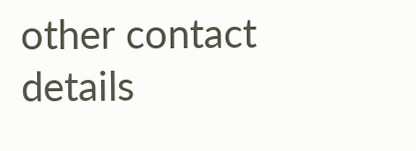other contact details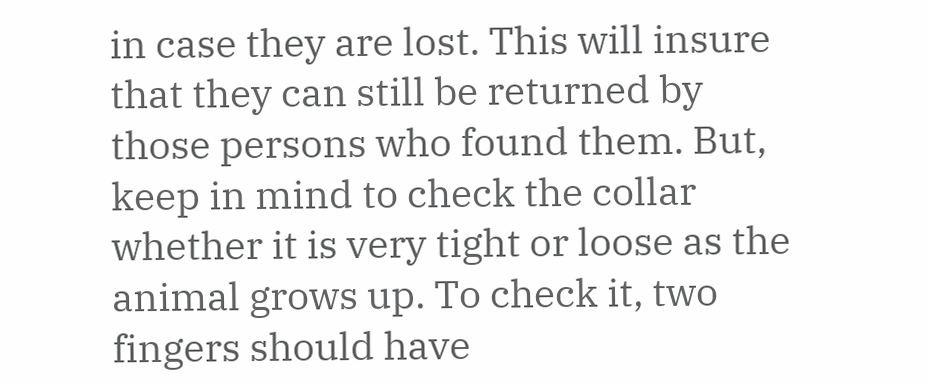in case they are lost. This will insure that they can still be returned by those persons who found them. But, keep in mind to check the collar whether it is very tight or loose as the animal grows up. To check it, two fingers should have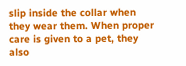slip inside the collar when they wear them. When proper care is given to a pet, they also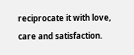reciprocate it with love, care and satisfaction.